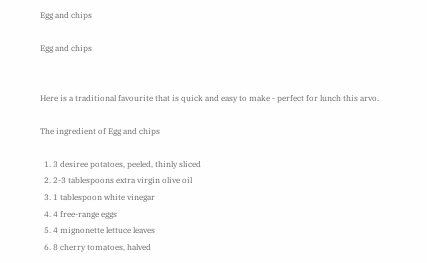Egg and chips

Egg and chips


Here is a traditional favourite that is quick and easy to make - perfect for lunch this arvo.

The ingredient of Egg and chips

  1. 3 desiree potatoes, peeled, thinly sliced
  2. 2-3 tablespoons extra virgin olive oil
  3. 1 tablespoon white vinegar
  4. 4 free-range eggs
  5. 4 mignonette lettuce leaves
  6. 8 cherry tomatoes, halved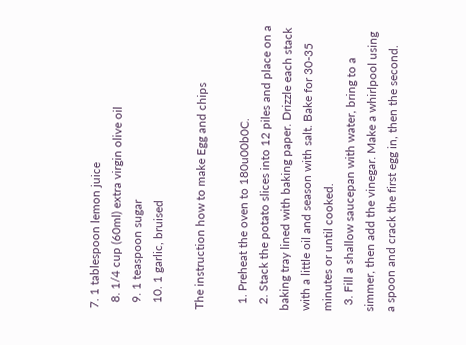7. 1 tablespoon lemon juice
  8. 1/4 cup (60ml) extra virgin olive oil
  9. 1 teaspoon sugar
  10. 1 garlic, bruised

The instruction how to make Egg and chips

  1. Preheat the oven to 180u00b0C.
  2. Stack the potato slices into 12 piles and place on a baking tray lined with baking paper. Drizzle each stack with a little oil and season with salt. Bake for 30-35 minutes or until cooked.
  3. Fill a shallow saucepan with water, bring to a simmer, then add the vinegar. Make a whirlpool using a spoon and crack the first egg in, then the second.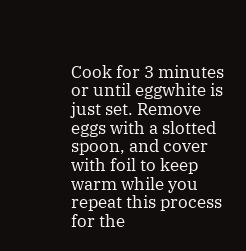Cook for 3 minutes or until eggwhite is just set. Remove eggs with a slotted spoon, and cover with foil to keep warm while you repeat this process for the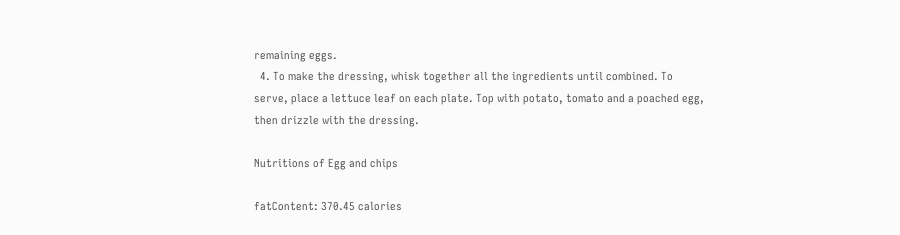remaining eggs.
  4. To make the dressing, whisk together all the ingredients until combined. To serve, place a lettuce leaf on each plate. Top with potato, tomato and a poached egg, then drizzle with the dressing.

Nutritions of Egg and chips

fatContent: 370.45 calories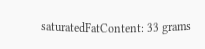saturatedFatContent: 33 grams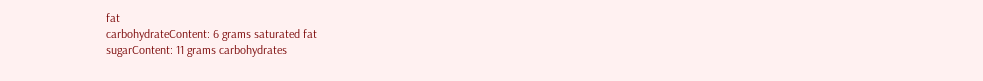fat
carbohydrateContent: 6 grams saturated fat
sugarContent: 11 grams carbohydrates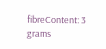fibreContent: 3 grams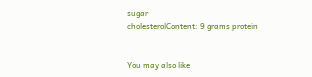sugar
cholesterolContent: 9 grams protein


You may also like